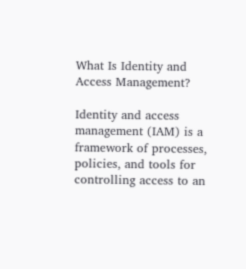What Is Identity and Access Management?

Identity and access management (IAM) is a framework of processes, policies, and tools for controlling access to an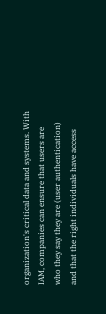organization's critical data and systems. With IAM, companies can ensure that users are who they say they are (user authentication) and that the right individuals have access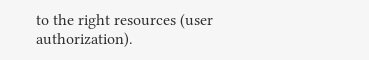to the right resources (user authorization).